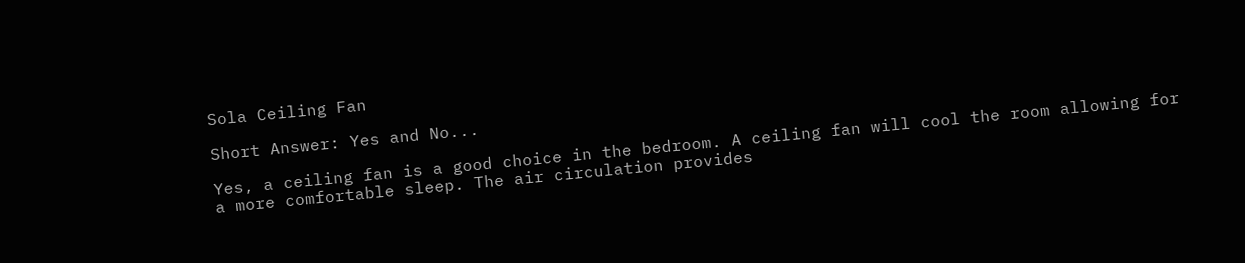Sola Ceiling Fan

Short Answer: Yes and No...

Yes, a ceiling fan is a good choice in the bedroom. A ceiling fan will cool the room allowing for a more comfortable sleep. The air circulation provides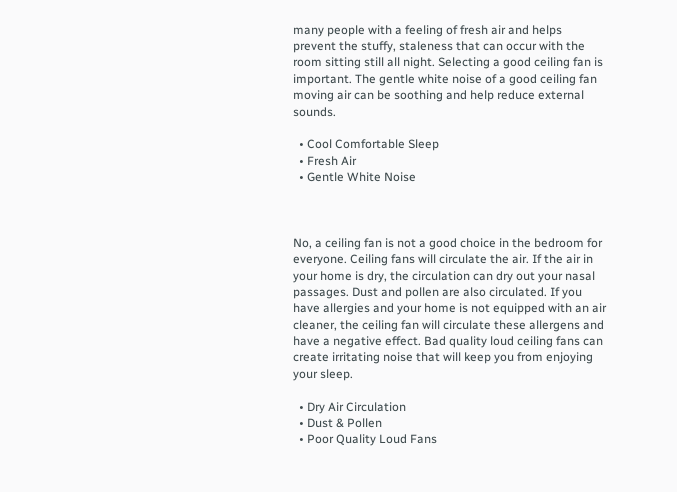many people with a feeling of fresh air and helps prevent the stuffy, staleness that can occur with the room sitting still all night. Selecting a good ceiling fan is important. The gentle white noise of a good ceiling fan moving air can be soothing and help reduce external sounds.

  • Cool Comfortable Sleep
  • Fresh Air
  • Gentle White Noise



No, a ceiling fan is not a good choice in the bedroom for everyone. Ceiling fans will circulate the air. If the air in your home is dry, the circulation can dry out your nasal passages. Dust and pollen are also circulated. If you have allergies and your home is not equipped with an air cleaner, the ceiling fan will circulate these allergens and have a negative effect. Bad quality loud ceiling fans can create irritating noise that will keep you from enjoying your sleep.

  • Dry Air Circulation
  • Dust & Pollen
  • Poor Quality Loud Fans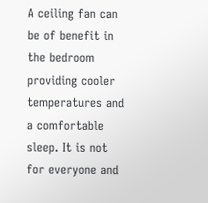A ceiling fan can be of benefit in the bedroom providing cooler temperatures and a comfortable sleep. It is not for everyone and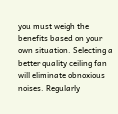you must weigh the benefits based on your own situation. Selecting a better quality ceiling fan will eliminate obnoxious noises. Regularly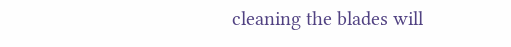cleaning the blades will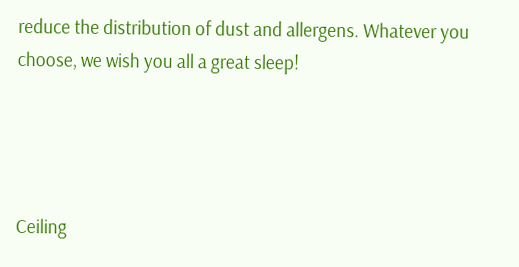reduce the distribution of dust and allergens. Whatever you choose, we wish you all a great sleep!




Ceiling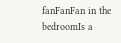fanFanFan in the bedroomIs a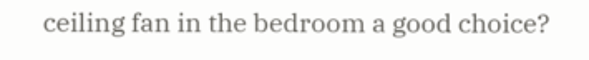ceiling fan in the bedroom a good choice?